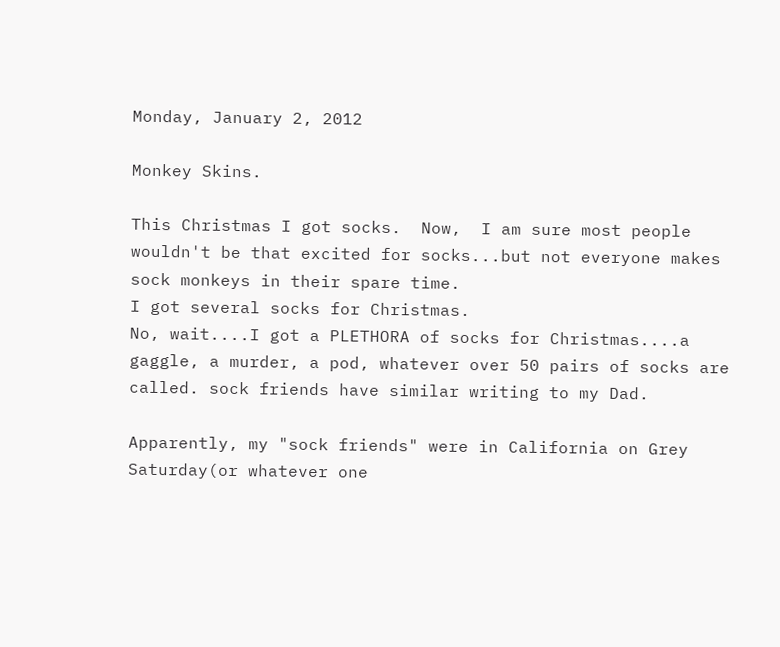Monday, January 2, 2012

Monkey Skins.

This Christmas I got socks.  Now,  I am sure most people wouldn't be that excited for socks...but not everyone makes sock monkeys in their spare time.
I got several socks for Christmas.
No, wait....I got a PLETHORA of socks for Christmas....a gaggle, a murder, a pod, whatever over 50 pairs of socks are called. sock friends have similar writing to my Dad.

Apparently, my "sock friends" were in California on Grey Saturday(or whatever one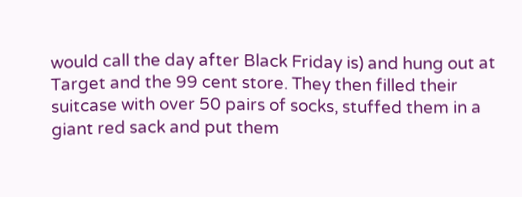would call the day after Black Friday is) and hung out at Target and the 99 cent store. They then filled their suitcase with over 50 pairs of socks, stuffed them in a giant red sack and put them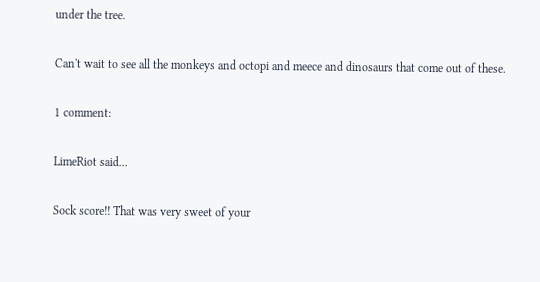under the tree.

Can't wait to see all the monkeys and octopi and meece and dinosaurs that come out of these.

1 comment:

LimeRiot said...

Sock score!! That was very sweet of your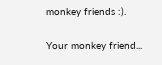monkey friends :).

Your monkey friend...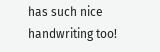has such nice handwriting too!